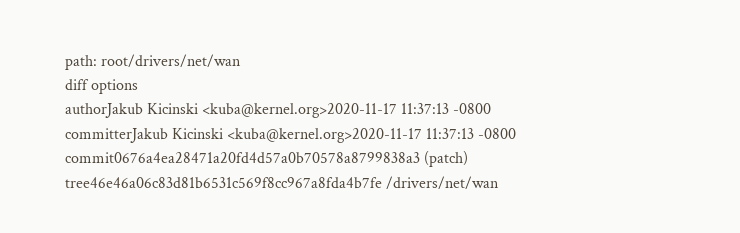path: root/drivers/net/wan
diff options
authorJakub Kicinski <kuba@kernel.org>2020-11-17 11:37:13 -0800
committerJakub Kicinski <kuba@kernel.org>2020-11-17 11:37:13 -0800
commit0676a4ea28471a20fd4d57a0b70578a8799838a3 (patch)
tree46e46a06c83d81b6531c569f8cc967a8fda4b7fe /drivers/net/wan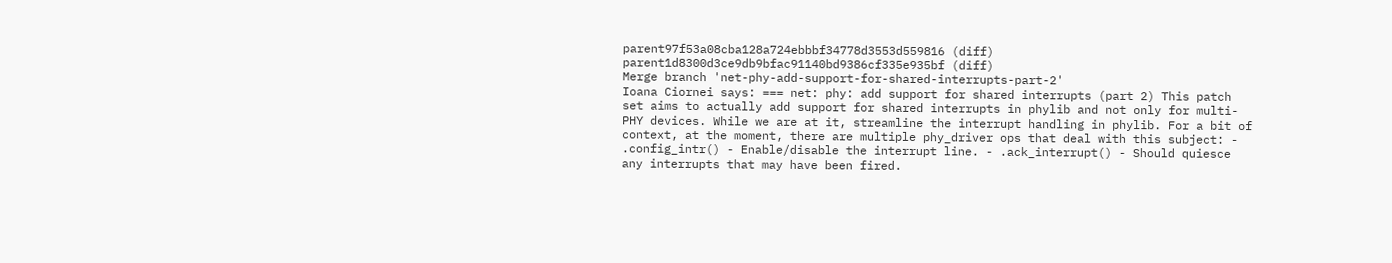parent97f53a08cba128a724ebbbf34778d3553d559816 (diff)
parent1d8300d3ce9db9bfac91140bd9386cf335e935bf (diff)
Merge branch 'net-phy-add-support-for-shared-interrupts-part-2'
Ioana Ciornei says: === net: phy: add support for shared interrupts (part 2) This patch set aims to actually add support for shared interrupts in phylib and not only for multi-PHY devices. While we are at it, streamline the interrupt handling in phylib. For a bit of context, at the moment, there are multiple phy_driver ops that deal with this subject: - .config_intr() - Enable/disable the interrupt line. - .ack_interrupt() - Should quiesce any interrupts that may have been fired.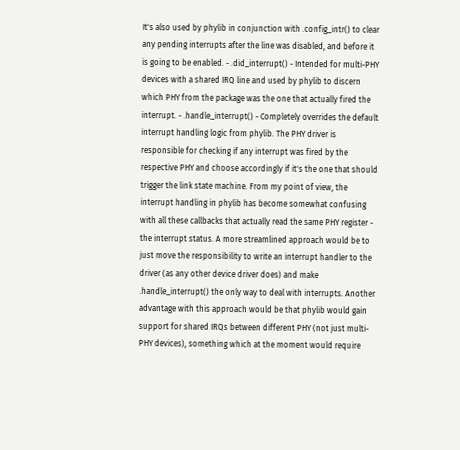It's also used by phylib in conjunction with .config_intr() to clear any pending interrupts after the line was disabled, and before it is going to be enabled. - .did_interrupt() - Intended for multi-PHY devices with a shared IRQ line and used by phylib to discern which PHY from the package was the one that actually fired the interrupt. - .handle_interrupt() - Completely overrides the default interrupt handling logic from phylib. The PHY driver is responsible for checking if any interrupt was fired by the respective PHY and choose accordingly if it's the one that should trigger the link state machine. From my point of view, the interrupt handling in phylib has become somewhat confusing with all these callbacks that actually read the same PHY register - the interrupt status. A more streamlined approach would be to just move the responsibility to write an interrupt handler to the driver (as any other device driver does) and make .handle_interrupt() the only way to deal with interrupts. Another advantage with this approach would be that phylib would gain support for shared IRQs between different PHY (not just multi-PHY devices), something which at the moment would require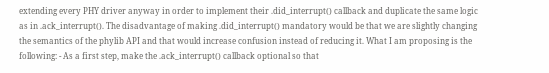extending every PHY driver anyway in order to implement their .did_interrupt() callback and duplicate the same logic as in .ack_interrupt(). The disadvantage of making .did_interrupt() mandatory would be that we are slightly changing the semantics of the phylib API and that would increase confusion instead of reducing it. What I am proposing is the following: - As a first step, make the .ack_interrupt() callback optional so that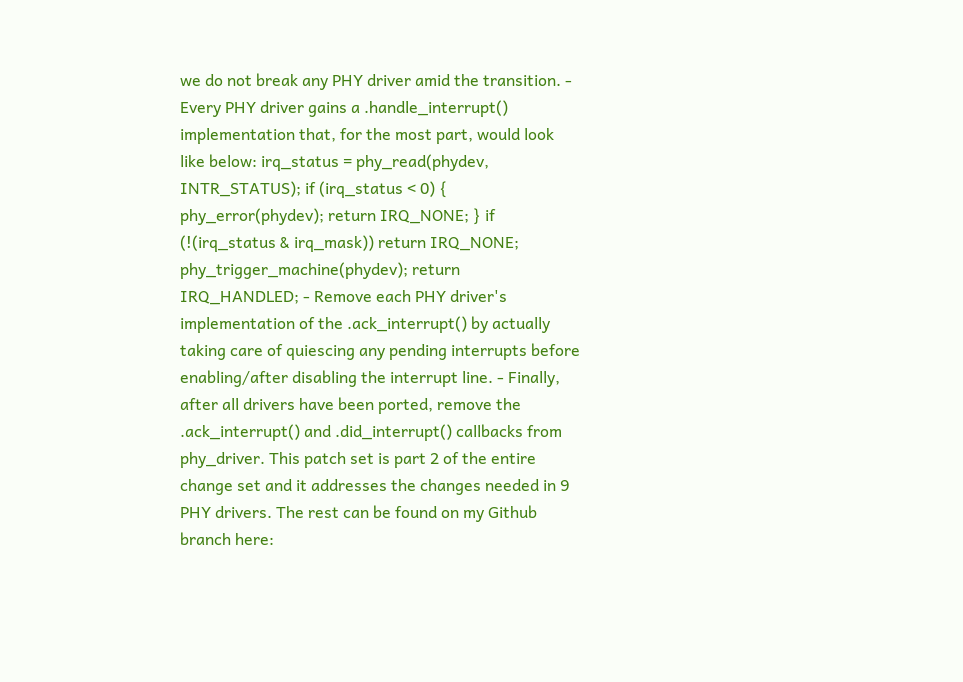we do not break any PHY driver amid the transition. - Every PHY driver gains a .handle_interrupt() implementation that, for the most part, would look like below: irq_status = phy_read(phydev, INTR_STATUS); if (irq_status < 0) { phy_error(phydev); return IRQ_NONE; } if (!(irq_status & irq_mask)) return IRQ_NONE; phy_trigger_machine(phydev); return IRQ_HANDLED; - Remove each PHY driver's implementation of the .ack_interrupt() by actually taking care of quiescing any pending interrupts before enabling/after disabling the interrupt line. - Finally, after all drivers have been ported, remove the .ack_interrupt() and .did_interrupt() callbacks from phy_driver. This patch set is part 2 of the entire change set and it addresses the changes needed in 9 PHY drivers. The rest can be found on my Github branch here: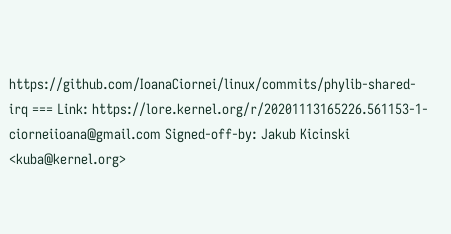https://github.com/IoanaCiornei/linux/commits/phylib-shared-irq === Link: https://lore.kernel.org/r/20201113165226.561153-1-ciorneiioana@gmail.com Signed-off-by: Jakub Kicinski <kuba@kernel.org>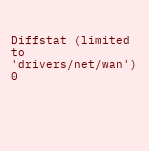Diffstat (limited to 'drivers/net/wan')
0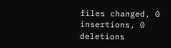files changed, 0 insertions, 0 deletions